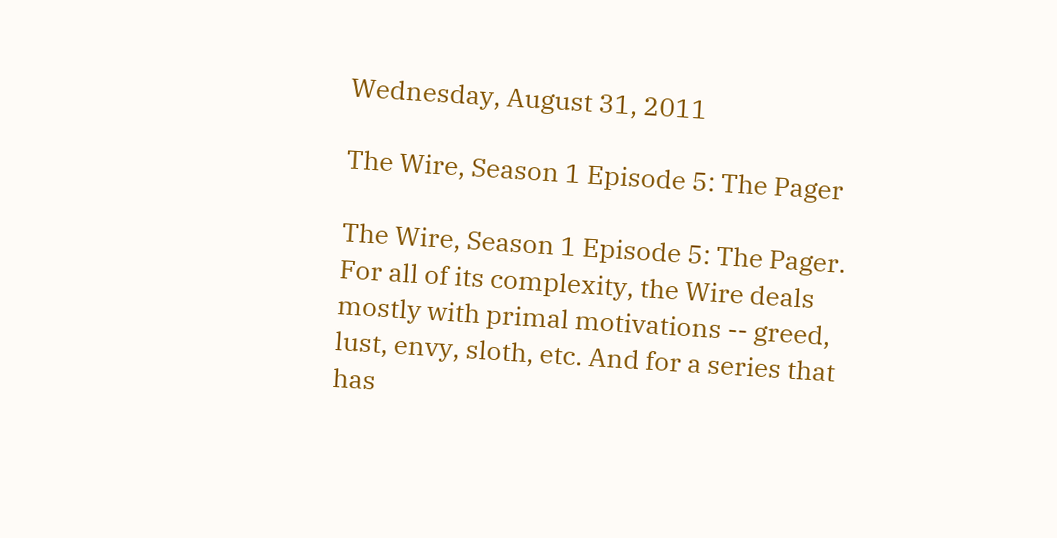Wednesday, August 31, 2011

The Wire, Season 1 Episode 5: The Pager

The Wire, Season 1 Episode 5: The Pager. For all of its complexity, the Wire deals mostly with primal motivations -- greed, lust, envy, sloth, etc. And for a series that has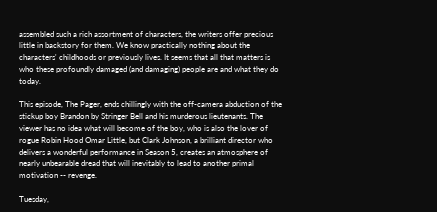assembled such a rich assortment of characters, the writers offer precious little in backstory for them. We know practically nothing about the characters' childhoods or previously lives. It seems that all that matters is who these profoundly damaged (and damaging) people are and what they do today.

This episode, The Pager, ends chillingly with the off-camera abduction of the stickup boy Brandon by Stringer Bell and his murderous lieutenants. The viewer has no idea what will become of the boy, who is also the lover of rogue Robin Hood Omar Little, but Clark Johnson, a brilliant director who delivers a wonderful performance in Season 5, creates an atmosphere of nearly unbearable dread that will inevitably to lead to another primal motivation -- revenge.

Tuesday,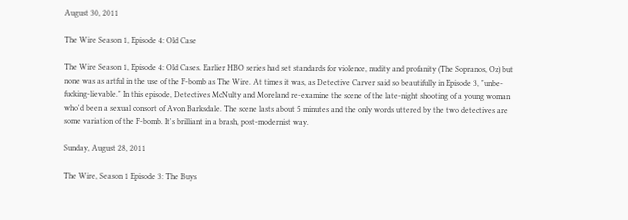August 30, 2011

The Wire Season 1, Episode 4: Old Case

The Wire Season 1, Episode 4: Old Cases. Earlier HBO series had set standards for violence, nudity and profanity (The Sopranos, Oz) but none was as artful in the use of the F-bomb as The Wire. At times it was, as Detective Carver said so beautifully in Episode 3, "unbe-fucking-lievable." In this episode, Detectives McNulty and Moreland re-examine the scene of the late-night shooting of a young woman who'd been a sexual consort of Avon Barksdale. The scene lasts about 5 minutes and the only words uttered by the two detectives are some variation of the F-bomb. It's brilliant in a brash, post-modernist way.

Sunday, August 28, 2011

The Wire, Season 1 Episode 3: The Buys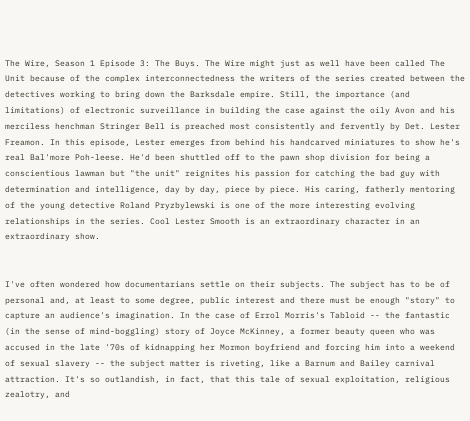The Wire, Season 1 Episode 3: The Buys. The Wire might just as well have been called The Unit because of the complex interconnectedness the writers of the series created between the detectives working to bring down the Barksdale empire. Still, the importance (and limitations) of electronic surveillance in building the case against the oily Avon and his merciless henchman Stringer Bell is preached most consistently and fervently by Det. Lester Freamon. In this episode, Lester emerges from behind his handcarved miniatures to show he's real Bal'more Poh-leese. He'd been shuttled off to the pawn shop division for being a conscientious lawman but "the unit" reignites his passion for catching the bad guy with determination and intelligence, day by day, piece by piece. His caring, fatherly mentoring of the young detective Roland Pryzbylewski is one of the more interesting evolving relationships in the series. Cool Lester Smooth is an extraordinary character in an extraordinary show.


I've often wondered how documentarians settle on their subjects. The subject has to be of personal and, at least to some degree, public interest and there must be enough "story" to capture an audience's imagination. In the case of Errol Morris's Tabloid -- the fantastic (in the sense of mind-boggling) story of Joyce McKinney, a former beauty queen who was accused in the late '70s of kidnapping her Mormon boyfriend and forcing him into a weekend of sexual slavery -- the subject matter is riveting, like a Barnum and Bailey carnival attraction. It's so outlandish, in fact, that this tale of sexual exploitation, religious zealotry, and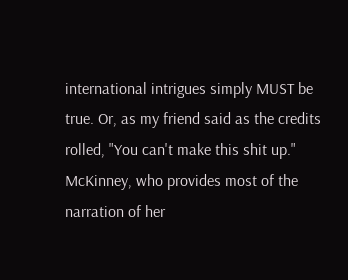international intrigues simply MUST be true. Or, as my friend said as the credits rolled, "You can't make this shit up." McKinney, who provides most of the narration of her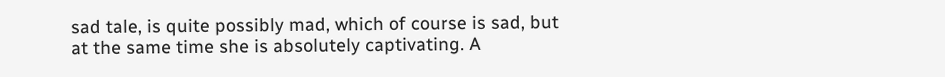sad tale, is quite possibly mad, which of course is sad, but at the same time she is absolutely captivating. A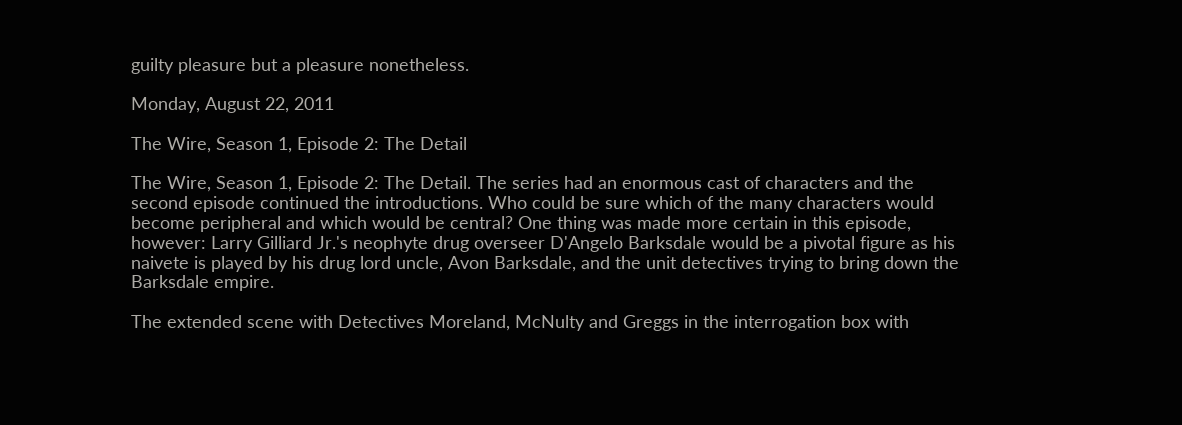guilty pleasure but a pleasure nonetheless.

Monday, August 22, 2011

The Wire, Season 1, Episode 2: The Detail

The Wire, Season 1, Episode 2: The Detail. The series had an enormous cast of characters and the second episode continued the introductions. Who could be sure which of the many characters would become peripheral and which would be central? One thing was made more certain in this episode, however: Larry Gilliard Jr.'s neophyte drug overseer D'Angelo Barksdale would be a pivotal figure as his naivete is played by his drug lord uncle, Avon Barksdale, and the unit detectives trying to bring down the Barksdale empire.

The extended scene with Detectives Moreland, McNulty and Greggs in the interrogation box with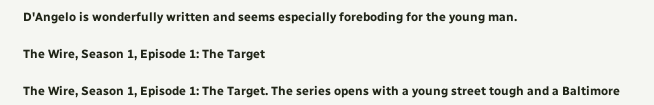D'Angelo is wonderfully written and seems especially foreboding for the young man.

The Wire, Season 1, Episode 1: The Target

The Wire, Season 1, Episode 1: The Target. The series opens with a young street tough and a Baltimore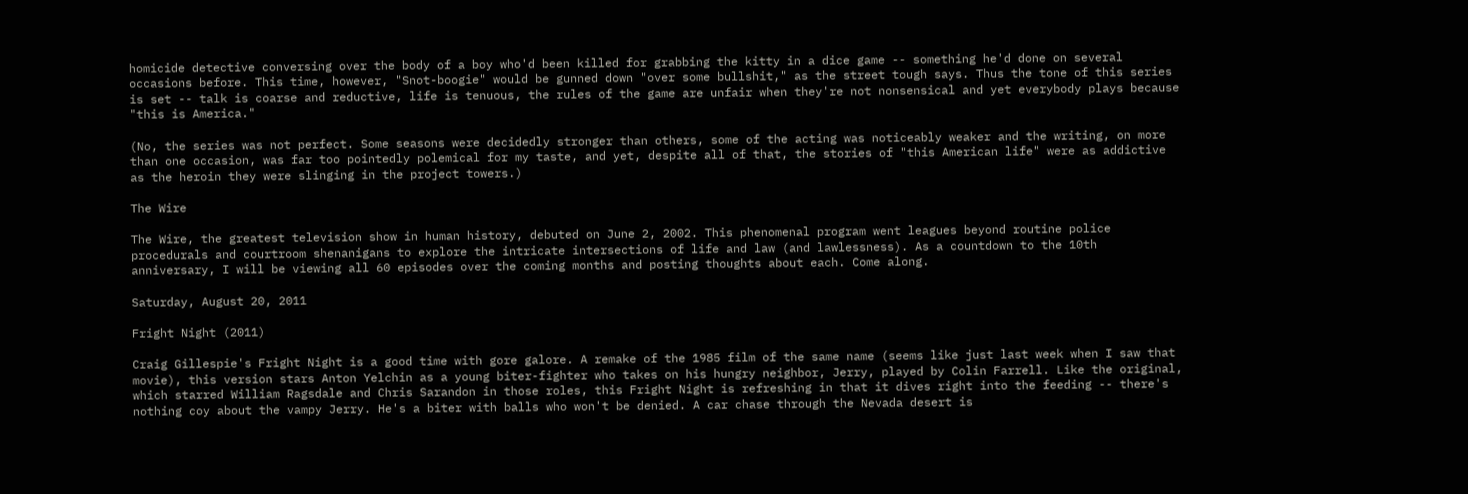homicide detective conversing over the body of a boy who'd been killed for grabbing the kitty in a dice game -- something he'd done on several occasions before. This time, however, "Snot-boogie" would be gunned down "over some bullshit," as the street tough says. Thus the tone of this series is set -- talk is coarse and reductive, life is tenuous, the rules of the game are unfair when they're not nonsensical and yet everybody plays because "this is America."

(No, the series was not perfect. Some seasons were decidedly stronger than others, some of the acting was noticeably weaker and the writing, on more than one occasion, was far too pointedly polemical for my taste, and yet, despite all of that, the stories of "this American life" were as addictive as the heroin they were slinging in the project towers.)

The Wire

The Wire, the greatest television show in human history, debuted on June 2, 2002. This phenomenal program went leagues beyond routine police procedurals and courtroom shenanigans to explore the intricate intersections of life and law (and lawlessness). As a countdown to the 10th anniversary, I will be viewing all 60 episodes over the coming months and posting thoughts about each. Come along.

Saturday, August 20, 2011

Fright Night (2011)

Craig Gillespie's Fright Night is a good time with gore galore. A remake of the 1985 film of the same name (seems like just last week when I saw that movie), this version stars Anton Yelchin as a young biter-fighter who takes on his hungry neighbor, Jerry, played by Colin Farrell. Like the original, which starred William Ragsdale and Chris Sarandon in those roles, this Fright Night is refreshing in that it dives right into the feeding -- there's nothing coy about the vampy Jerry. He's a biter with balls who won't be denied. A car chase through the Nevada desert is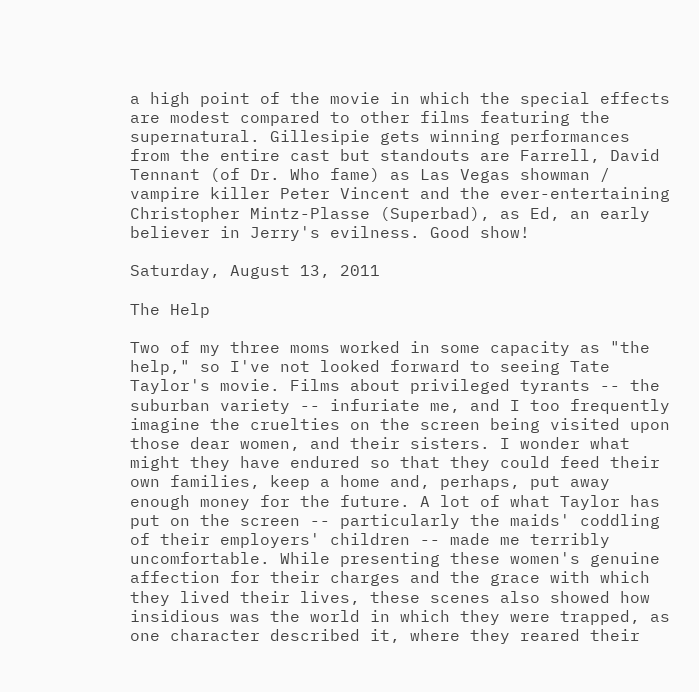a high point of the movie in which the special effects are modest compared to other films featuring the supernatural. Gillesipie gets winning performances from the entire cast but standouts are Farrell, David Tennant (of Dr. Who fame) as Las Vegas showman / vampire killer Peter Vincent and the ever-entertaining Christopher Mintz-Plasse (Superbad), as Ed, an early believer in Jerry's evilness. Good show!

Saturday, August 13, 2011

The Help

Two of my three moms worked in some capacity as "the help," so I've not looked forward to seeing Tate Taylor's movie. Films about privileged tyrants -- the suburban variety -- infuriate me, and I too frequently imagine the cruelties on the screen being visited upon those dear women, and their sisters. I wonder what might they have endured so that they could feed their own families, keep a home and, perhaps, put away enough money for the future. A lot of what Taylor has put on the screen -- particularly the maids' coddling of their employers' children -- made me terribly uncomfortable. While presenting these women's genuine affection for their charges and the grace with which they lived their lives, these scenes also showed how insidious was the world in which they were trapped, as one character described it, where they reared their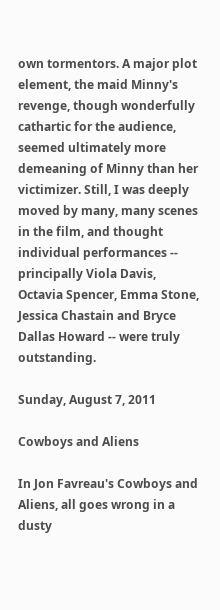own tormentors. A major plot element, the maid Minny's revenge, though wonderfully cathartic for the audience, seemed ultimately more demeaning of Minny than her victimizer. Still, I was deeply moved by many, many scenes in the film, and thought individual performances -- principally Viola Davis, Octavia Spencer, Emma Stone, Jessica Chastain and Bryce Dallas Howard -- were truly outstanding.

Sunday, August 7, 2011

Cowboys and Aliens

In Jon Favreau's Cowboys and Aliens, all goes wrong in a dusty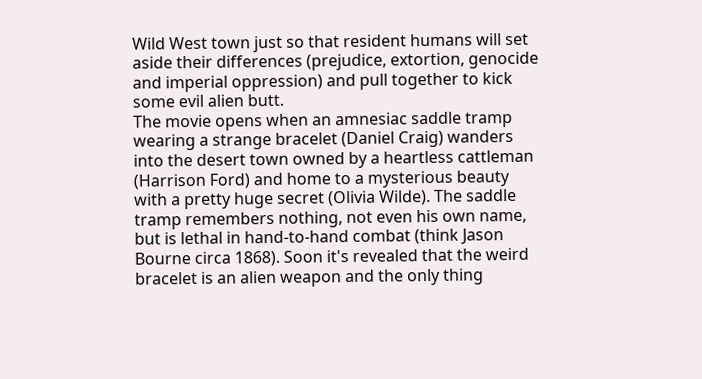Wild West town just so that resident humans will set aside their differences (prejudice, extortion, genocide and imperial oppression) and pull together to kick some evil alien butt.
The movie opens when an amnesiac saddle tramp wearing a strange bracelet (Daniel Craig) wanders into the desert town owned by a heartless cattleman (Harrison Ford) and home to a mysterious beauty with a pretty huge secret (Olivia Wilde). The saddle tramp remembers nothing, not even his own name, but is lethal in hand-to-hand combat (think Jason Bourne circa 1868). Soon it's revealed that the weird bracelet is an alien weapon and the only thing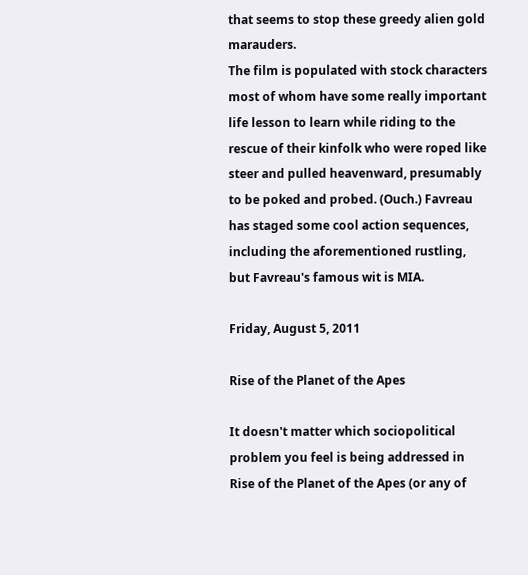that seems to stop these greedy alien gold marauders.
The film is populated with stock characters most of whom have some really important life lesson to learn while riding to the rescue of their kinfolk who were roped like steer and pulled heavenward, presumably to be poked and probed. (Ouch.) Favreau has staged some cool action sequences, including the aforementioned rustling, but Favreau's famous wit is MIA.

Friday, August 5, 2011

Rise of the Planet of the Apes

It doesn't matter which sociopolitical problem you feel is being addressed in Rise of the Planet of the Apes (or any of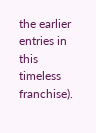the earlier entries in this timeless franchise).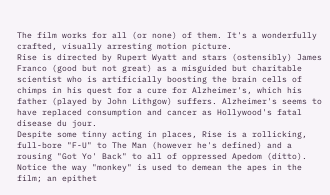The film works for all (or none) of them. It's a wonderfully crafted, visually arresting motion picture.
Rise is directed by Rupert Wyatt and stars (ostensibly) James Franco (good but not great) as a misguided but charitable scientist who is artificially boosting the brain cells of chimps in his quest for a cure for Alzheimer's, which his father (played by John Lithgow) suffers. Alzheimer's seems to have replaced consumption and cancer as Hollywood's fatal disease du jour.
Despite some tinny acting in places, Rise is a rollicking, full-bore "F-U" to The Man (however he's defined) and a rousing "Got Yo' Back" to all of oppressed Apedom (ditto). Notice the way "monkey" is used to demean the apes in the film; an epithet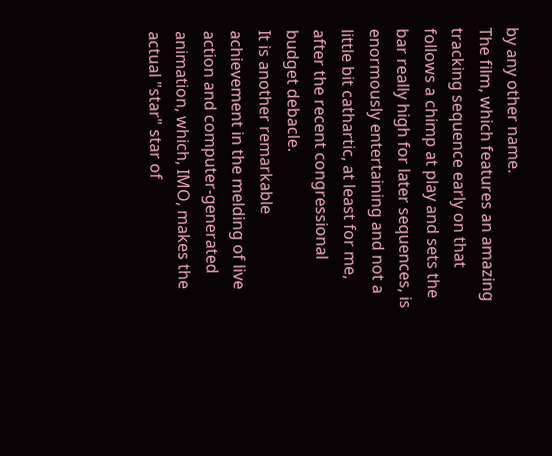by any other name.
The film, which features an amazing tracking sequence early on that follows a chimp at play and sets the bar really high for later sequences, is enormously entertaining and not a little bit cathartic, at least for me, after the recent congressional budget debacle.
It is another remarkable achievement in the melding of live action and computer-generated animation, which, IMO, makes the actual "star" star of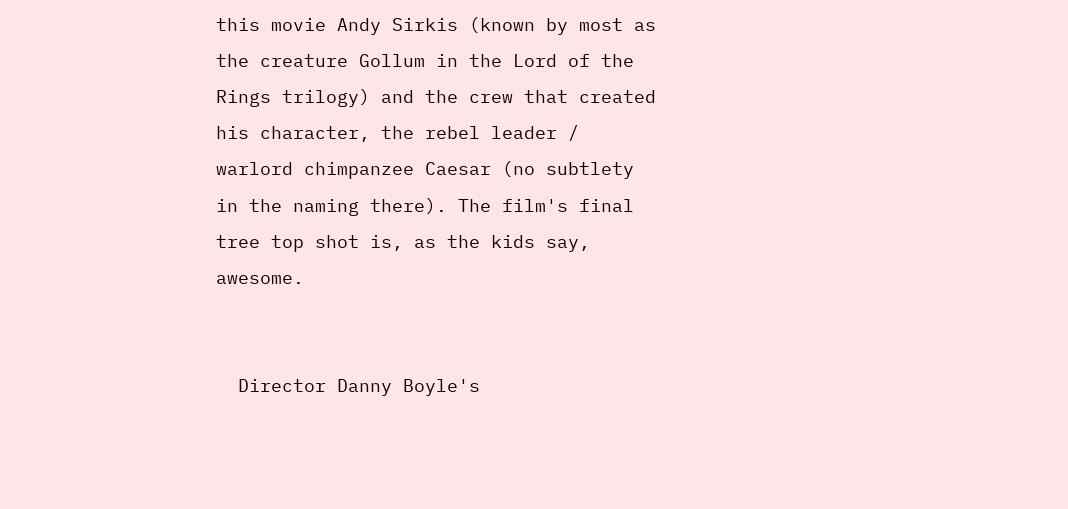this movie Andy Sirkis (known by most as the creature Gollum in the Lord of the Rings trilogy) and the crew that created his character, the rebel leader / warlord chimpanzee Caesar (no subtlety in the naming there). The film's final tree top shot is, as the kids say, awesome.


  Director Danny Boyle's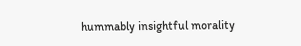hummably insightful morality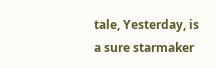tale, Yesterday, is a sure starmaker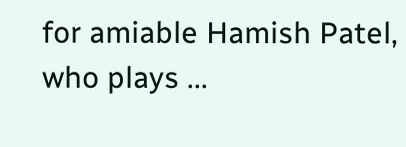for amiable Hamish Patel, who plays ...